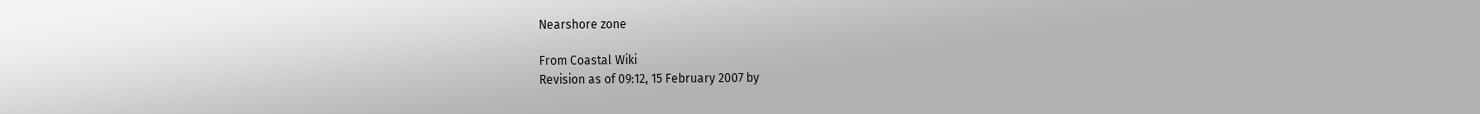Nearshore zone

From Coastal Wiki
Revision as of 09:12, 15 February 2007 by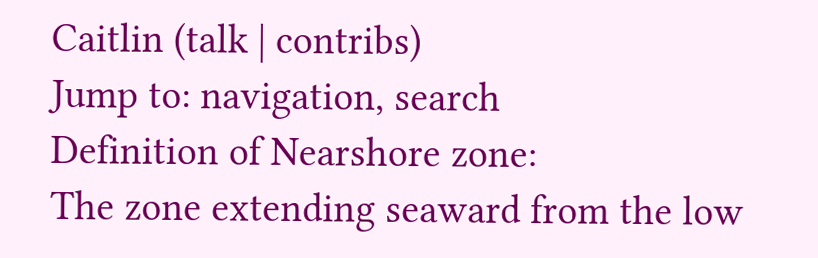Caitlin (talk | contribs)
Jump to: navigation, search
Definition of Nearshore zone:
The zone extending seaward from the low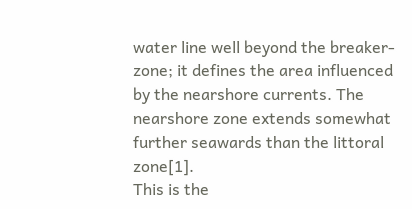water line well beyond the breaker-zone; it defines the area influenced by the nearshore currents. The nearshore zone extends somewhat further seawards than the littoral zone[1].
This is the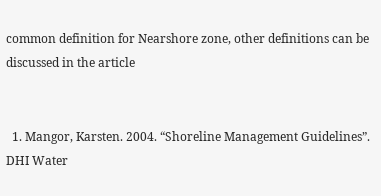common definition for Nearshore zone, other definitions can be discussed in the article


  1. Mangor, Karsten. 2004. “Shoreline Management Guidelines”. DHI Water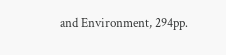and Environment, 294pp.